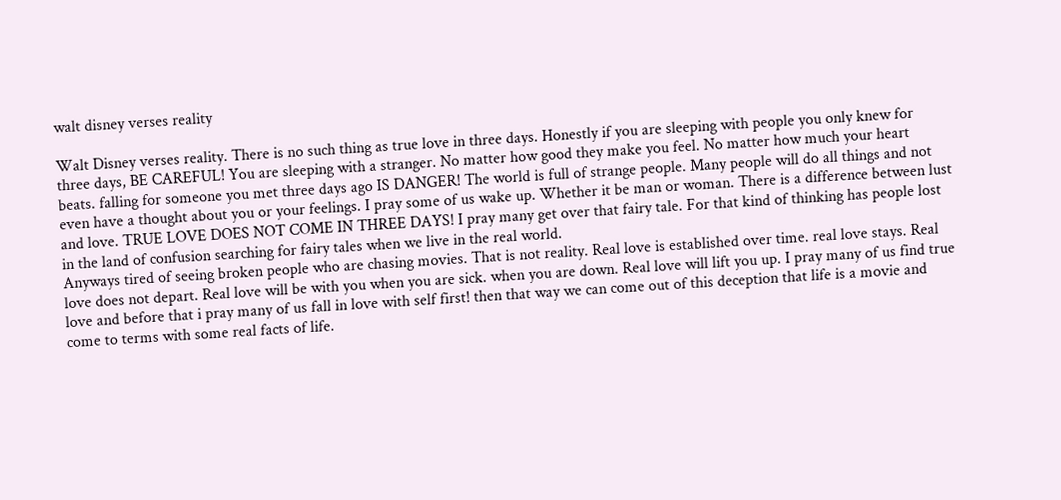walt disney verses reality

Walt Disney verses reality. There is no such thing as true love in three days. Honestly if you are sleeping with people you only knew for three days, BE CAREFUL! You are sleeping with a stranger. No matter how good they make you feel. No matter how much your heart beats. falling for someone you met three days ago IS DANGER! The world is full of strange people. Many people will do all things and not even have a thought about you or your feelings. I pray some of us wake up. Whether it be man or woman. There is a difference between lust and love. TRUE LOVE DOES NOT COME IN THREE DAYS! I pray many get over that fairy tale. For that kind of thinking has people lost in the land of confusion searching for fairy tales when we live in the real world.
Anyways tired of seeing broken people who are chasing movies. That is not reality. Real love is established over time. real love stays. Real love does not depart. Real love will be with you when you are sick. when you are down. Real love will lift you up. I pray many of us find true love and before that i pray many of us fall in love with self first! then that way we can come out of this deception that life is a movie and come to terms with some real facts of life.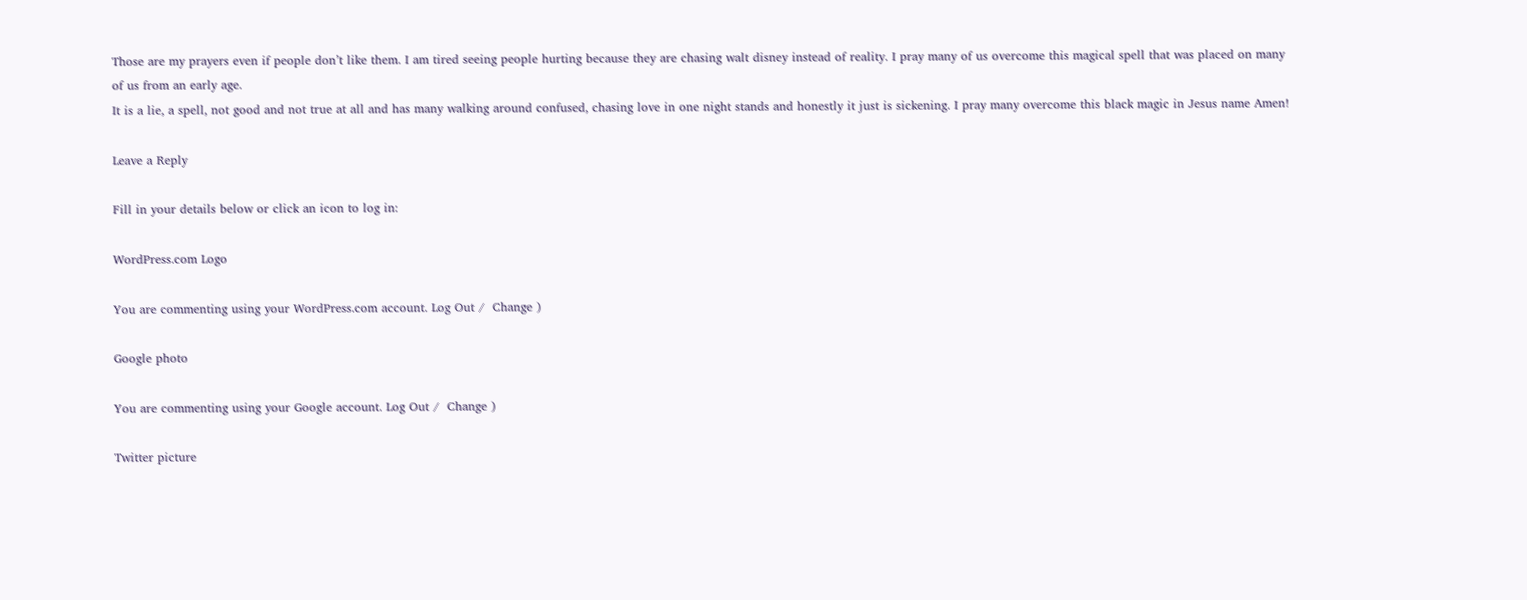Those are my prayers even if people don’t like them. I am tired seeing people hurting because they are chasing walt disney instead of reality. I pray many of us overcome this magical spell that was placed on many of us from an early age.
It is a lie, a spell, not good and not true at all and has many walking around confused, chasing love in one night stands and honestly it just is sickening. I pray many overcome this black magic in Jesus name Amen!

Leave a Reply

Fill in your details below or click an icon to log in:

WordPress.com Logo

You are commenting using your WordPress.com account. Log Out /  Change )

Google photo

You are commenting using your Google account. Log Out /  Change )

Twitter picture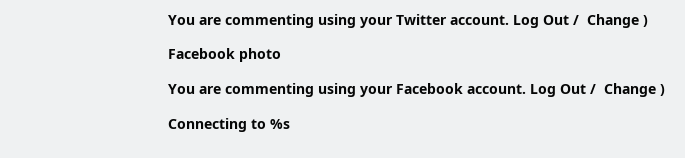You are commenting using your Twitter account. Log Out /  Change )

Facebook photo

You are commenting using your Facebook account. Log Out /  Change )

Connecting to %s